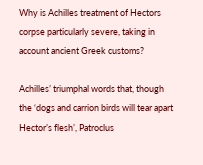Why is Achilles treatment of Hectors corpse particularly severe, taking in account ancient Greek customs?

Achilles’ triumphal words that, though the ‘dogs and carrion birds will tear apart Hector’s flesh’, Patroclus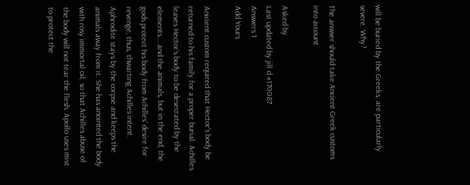will be buried by the Greeks, are particularly severe. Why?

The answer should take Ancient Greek customs into account

Asked by
Last updated by jill d #170087
Answers 1
Add Yours

Anicient custom required that Hector's body be returned to his family for a proper burial. Achilles leaves Hector's body to be desecrated by the elements... and the animals, but in the end, the gods protect his body from Achilles' desire for revenge, thus, thwarting Achilles intent. Aphrodite stays by the corpse and keeps the animals away from it. She has anointed the body with rosy immortal oil, so that Achilles abuse of the body will not tear the flesh. Apollo uses mist to protect the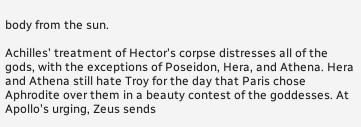body from the sun.

Achilles' treatment of Hector's corpse distresses all of the gods, with the exceptions of Poseidon, Hera, and Athena. Hera and Athena still hate Troy for the day that Paris chose Aphrodite over them in a beauty contest of the goddesses. At Apollo's urging, Zeus sends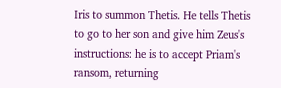Iris to summon Thetis. He tells Thetis to go to her son and give him Zeus's instructions: he is to accept Priam's ransom, returning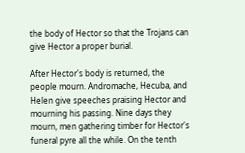the body of Hector so that the Trojans can give Hector a proper burial.

After Hector's body is returned, the people mourn. Andromache, Hecuba, and Helen give speeches praising Hector and mourning his passing. Nine days they mourn, men gathering timber for Hector's funeral pyre all the while. On the tenth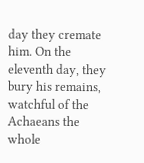day they cremate him. On the eleventh day, they bury his remains, watchful of the Achaeans the whole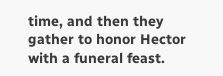time, and then they gather to honor Hector with a funeral feast.